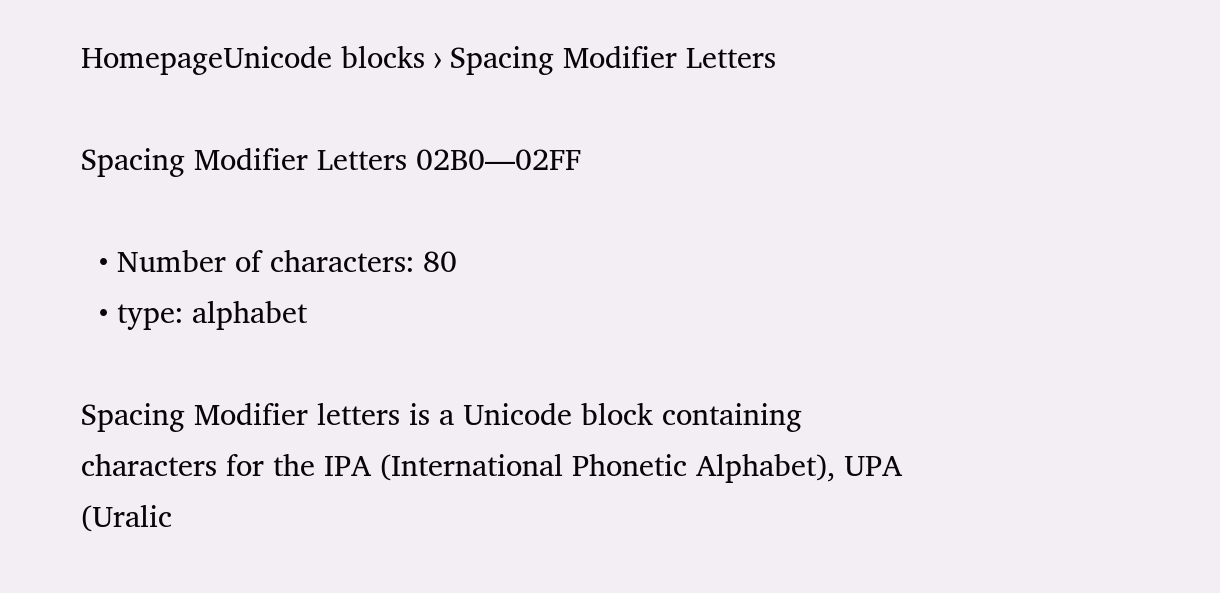HomepageUnicode blocks › Spacing Modifier Letters

Spacing Modifier Letters 02B0—02FF

  • Number of characters: 80
  • type: alphabet

Spacing Modifier letters is a Unicode block containing characters for the IPA (International Phonetic Alphabet), UPA (Uralic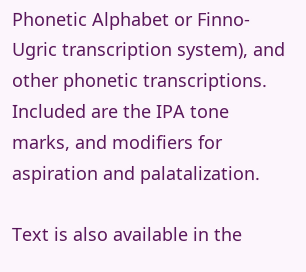Phonetic Alphabet or Finno-Ugric transcription system), and other phonetic transcriptions. Included are the IPA tone marks, and modifiers for aspiration and palatalization.

Text is also available in the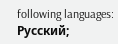following languages: Русский;